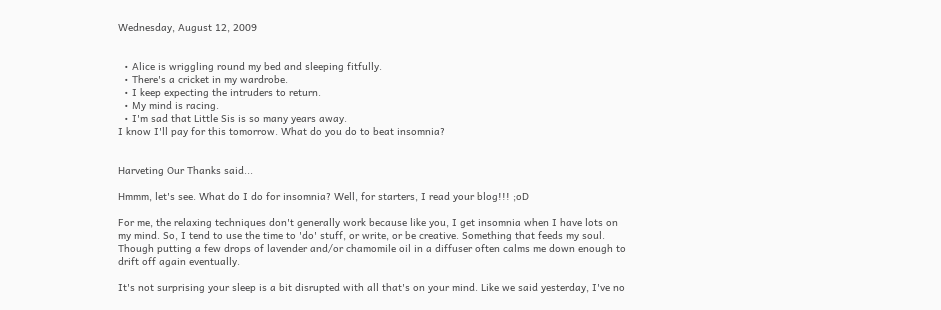Wednesday, August 12, 2009


  • Alice is wriggling round my bed and sleeping fitfully.
  • There's a cricket in my wardrobe.
  • I keep expecting the intruders to return.
  • My mind is racing.
  • I'm sad that Little Sis is so many years away.
I know I'll pay for this tomorrow. What do you do to beat insomnia?


Harveting Our Thanks said...

Hmmm, let's see. What do I do for insomnia? Well, for starters, I read your blog!!! ;oD

For me, the relaxing techniques don't generally work because like you, I get insomnia when I have lots on my mind. So, I tend to use the time to 'do' stuff, or write, or be creative. Something that feeds my soul. Though putting a few drops of lavender and/or chamomile oil in a diffuser often calms me down enough to drift off again eventually.

It's not surprising your sleep is a bit disrupted with all that's on your mind. Like we said yesterday, I've no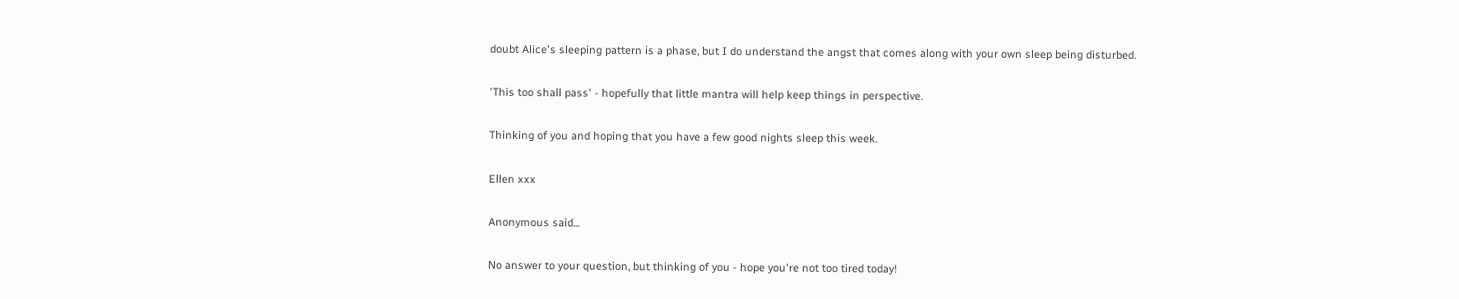doubt Alice's sleeping pattern is a phase, but I do understand the angst that comes along with your own sleep being disturbed.

'This too shall pass' - hopefully that little mantra will help keep things in perspective.

Thinking of you and hoping that you have a few good nights sleep this week.

Ellen xxx

Anonymous said...

No answer to your question, but thinking of you - hope you're not too tired today!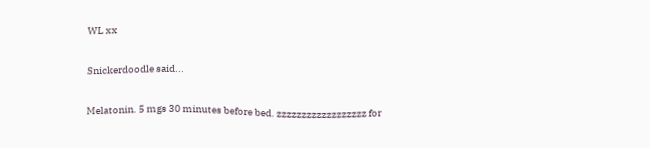WL xx

Snickerdoodle said...

Melatonin. 5 mgs 30 minutes before bed. zzzzzzzzzzzzzzzzzz for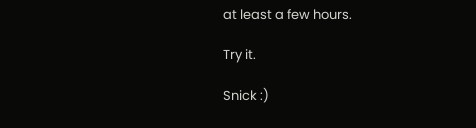at least a few hours.

Try it.

Snick :)